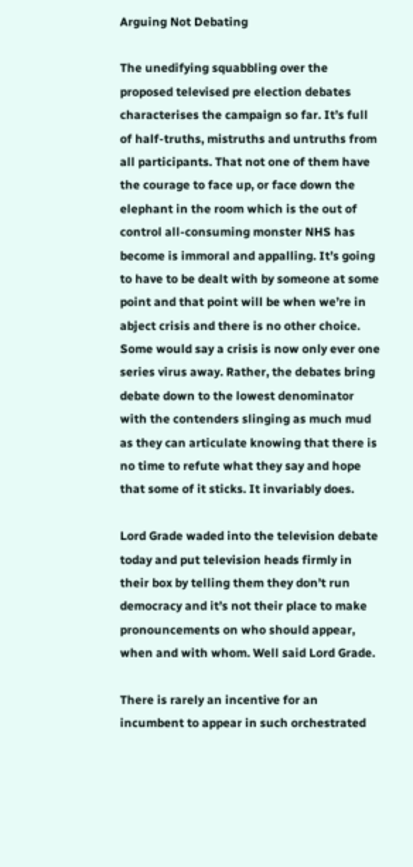Arguing Not Debating

The unedifying squabbling over the proposed televised pre election debates characterises the campaign so far. It’s full of half-truths, mistruths and untruths from all participants. That not one of them have the courage to face up, or face down the elephant in the room which is the out of control all-consuming monster NHS has become is immoral and appalling. It’s going to have to be dealt with by someone at some point and that point will be when we’re in abject crisis and there is no other choice. Some would say a crisis is now only ever one series virus away. Rather, the debates bring debate down to the lowest denominator with the contenders slinging as much mud as they can articulate knowing that there is no time to refute what they say and hope that some of it sticks. It invariably does.

Lord Grade waded into the television debate today and put television heads firmly in their box by telling them they don’t run democracy and it’s not their place to make pronouncements on who should appear, when and with whom. Well said Lord Grade.

There is rarely an incentive for an incumbent to appear in such orchestrated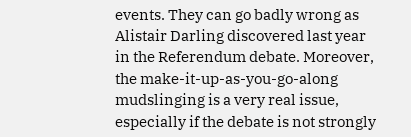events. They can go badly wrong as Alistair Darling discovered last year in the Referendum debate. Moreover, the make-it-up-as-you-go-along mudslinging is a very real issue, especially if the debate is not strongly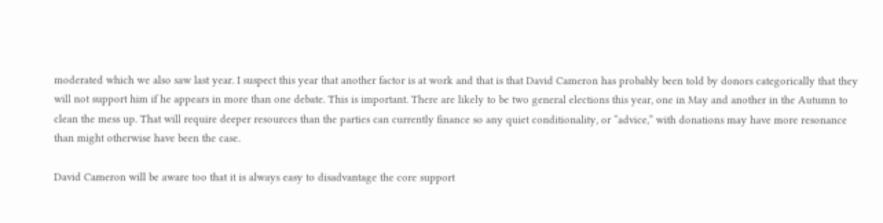moderated which we also saw last year. I suspect this year that another factor is at work and that is that David Cameron has probably been told by donors categorically that they will not support him if he appears in more than one debate. This is important. There are likely to be two general elections this year, one in May and another in the Autumn to clean the mess up. That will require deeper resources than the parties can currently finance so any quiet conditionality, or “advice,” with donations may have more resonance than might otherwise have been the case.

David Cameron will be aware too that it is always easy to disadvantage the core support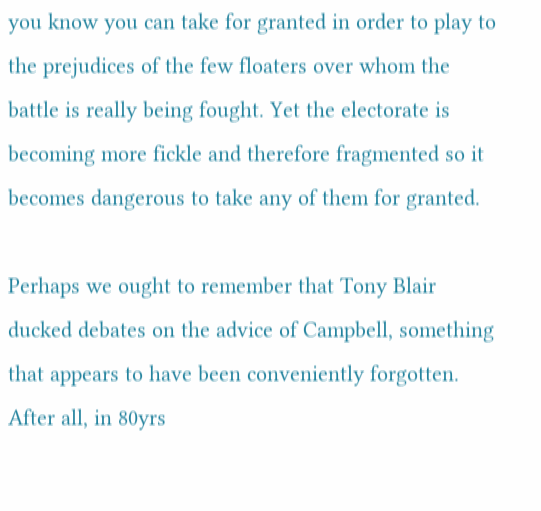you know you can take for granted in order to play to the prejudices of the few floaters over whom the battle is really being fought. Yet the electorate is becoming more fickle and therefore fragmented so it becomes dangerous to take any of them for granted.

Perhaps we ought to remember that Tony Blair ducked debates on the advice of Campbell, something that appears to have been conveniently forgotten. After all, in 80yrs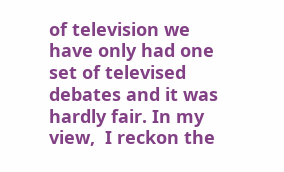of television we have only had one set of televised debates and it was hardly fair. In my view,  I reckon the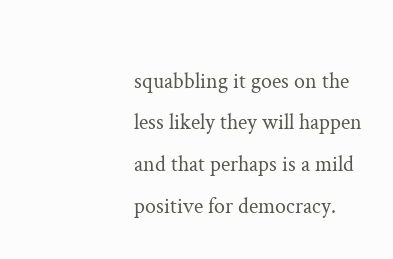squabbling it goes on the less likely they will happen and that perhaps is a mild positive for democracy.